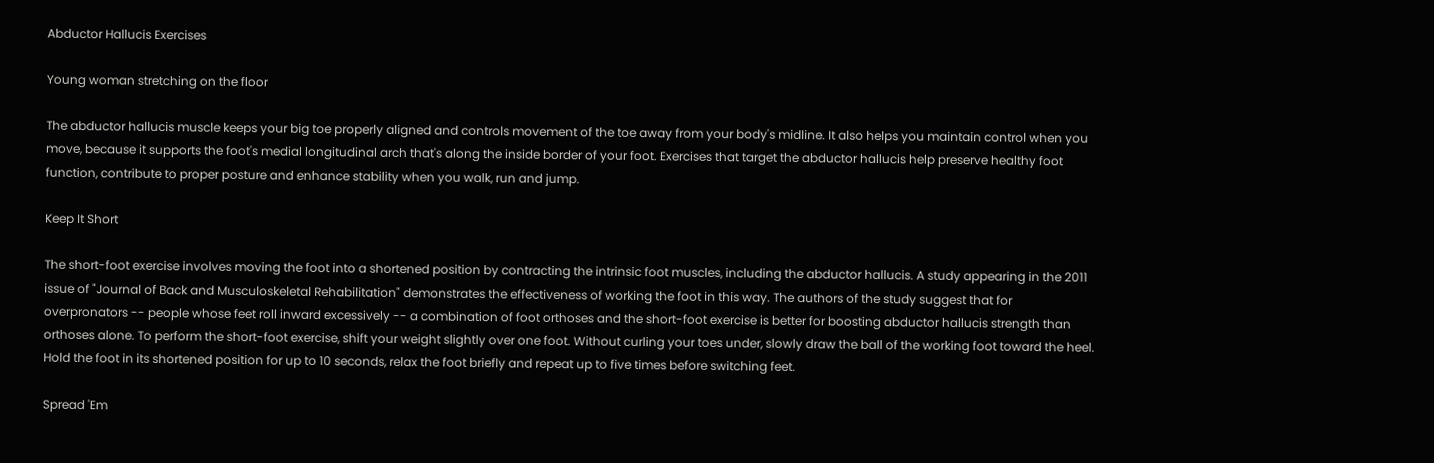Abductor Hallucis Exercises

Young woman stretching on the floor

The abductor hallucis muscle keeps your big toe properly aligned and controls movement of the toe away from your body's midline. It also helps you maintain control when you move, because it supports the foot's medial longitudinal arch that's along the inside border of your foot. Exercises that target the abductor hallucis help preserve healthy foot function, contribute to proper posture and enhance stability when you walk, run and jump.

Keep It Short

The short-foot exercise involves moving the foot into a shortened position by contracting the intrinsic foot muscles, including the abductor hallucis. A study appearing in the 2011 issue of "Journal of Back and Musculoskeletal Rehabilitation" demonstrates the effectiveness of working the foot in this way. The authors of the study suggest that for overpronators -- people whose feet roll inward excessively -- a combination of foot orthoses and the short-foot exercise is better for boosting abductor hallucis strength than orthoses alone. To perform the short-foot exercise, shift your weight slightly over one foot. Without curling your toes under, slowly draw the ball of the working foot toward the heel. Hold the foot in its shortened position for up to 10 seconds, relax the foot briefly and repeat up to five times before switching feet.

Spread 'Em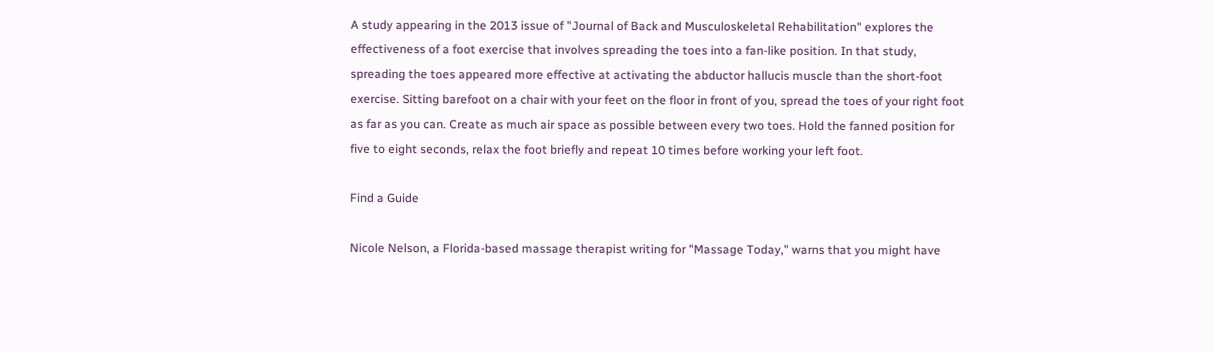A study appearing in the 2013 issue of "Journal of Back and Musculoskeletal Rehabilitation" explores the effectiveness of a foot exercise that involves spreading the toes into a fan-like position. In that study, spreading the toes appeared more effective at activating the abductor hallucis muscle than the short-foot exercise. Sitting barefoot on a chair with your feet on the floor in front of you, spread the toes of your right foot as far as you can. Create as much air space as possible between every two toes. Hold the fanned position for five to eight seconds, relax the foot briefly and repeat 10 times before working your left foot.

Find a Guide

Nicole Nelson, a Florida-based massage therapist writing for "Massage Today," warns that you might have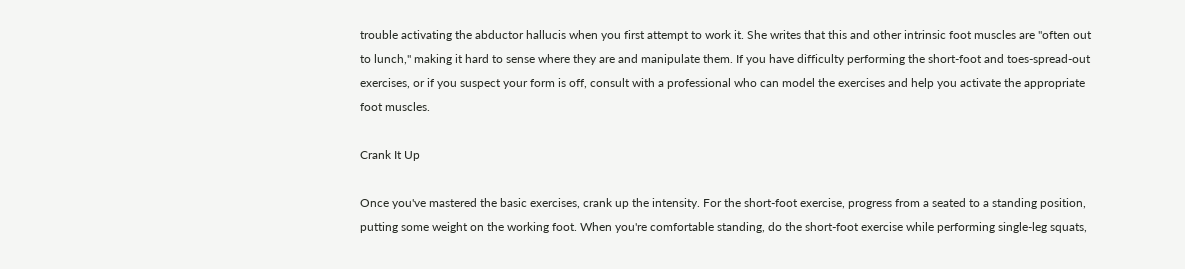trouble activating the abductor hallucis when you first attempt to work it. She writes that this and other intrinsic foot muscles are "often out to lunch," making it hard to sense where they are and manipulate them. If you have difficulty performing the short-foot and toes-spread-out exercises, or if you suspect your form is off, consult with a professional who can model the exercises and help you activate the appropriate foot muscles.

Crank It Up

Once you've mastered the basic exercises, crank up the intensity. For the short-foot exercise, progress from a seated to a standing position, putting some weight on the working foot. When you're comfortable standing, do the short-foot exercise while performing single-leg squats,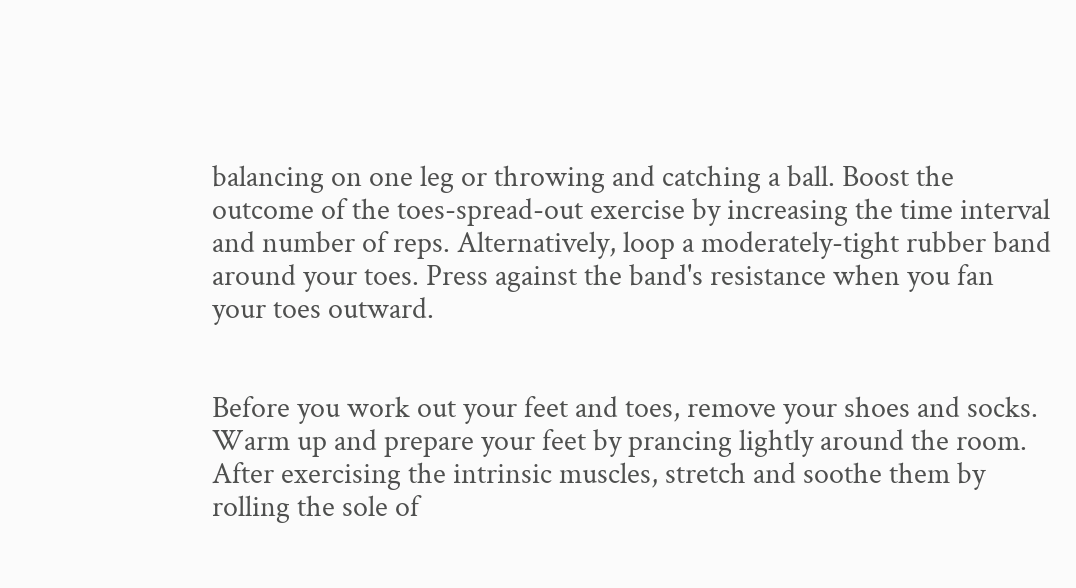balancing on one leg or throwing and catching a ball. Boost the outcome of the toes-spread-out exercise by increasing the time interval and number of reps. Alternatively, loop a moderately-tight rubber band around your toes. Press against the band's resistance when you fan your toes outward.


Before you work out your feet and toes, remove your shoes and socks. Warm up and prepare your feet by prancing lightly around the room. After exercising the intrinsic muscles, stretch and soothe them by rolling the sole of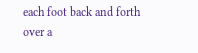each foot back and forth over a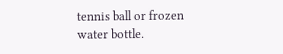tennis ball or frozen water bottle.